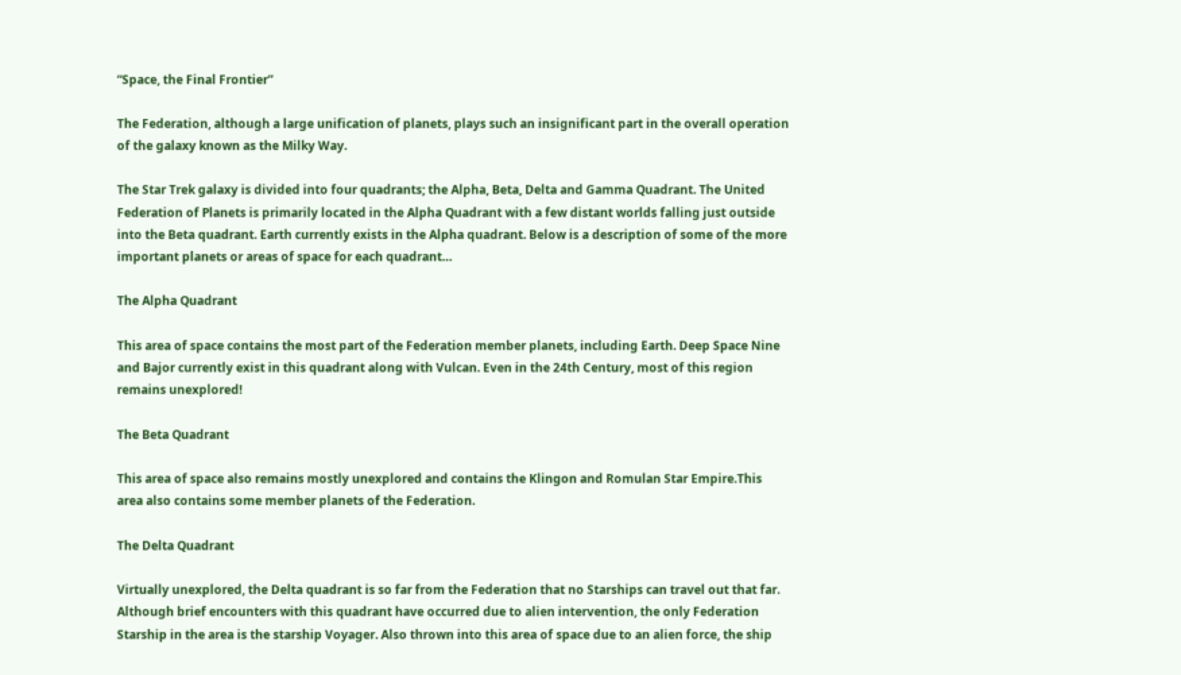“Space, the Final Frontier”

The Federation, although a large unification of planets, plays such an insignificant part in the overall operation of the galaxy known as the Milky Way.

The Star Trek galaxy is divided into four quadrants; the Alpha, Beta, Delta and Gamma Quadrant. The United Federation of Planets is primarily located in the Alpha Quadrant with a few distant worlds falling just outside into the Beta quadrant. Earth currently exists in the Alpha quadrant. Below is a description of some of the more important planets or areas of space for each quadrant…

The Alpha Quadrant

This area of space contains the most part of the Federation member planets, including Earth. Deep Space Nine and Bajor currently exist in this quadrant along with Vulcan. Even in the 24th Century, most of this region remains unexplored!

The Beta Quadrant

This area of space also remains mostly unexplored and contains the Klingon and Romulan Star Empire.This area also contains some member planets of the Federation.

The Delta Quadrant

Virtually unexplored, the Delta quadrant is so far from the Federation that no Starships can travel out that far. Although brief encounters with this quadrant have occurred due to alien intervention, the only Federation Starship in the area is the starship Voyager. Also thrown into this area of space due to an alien force, the ship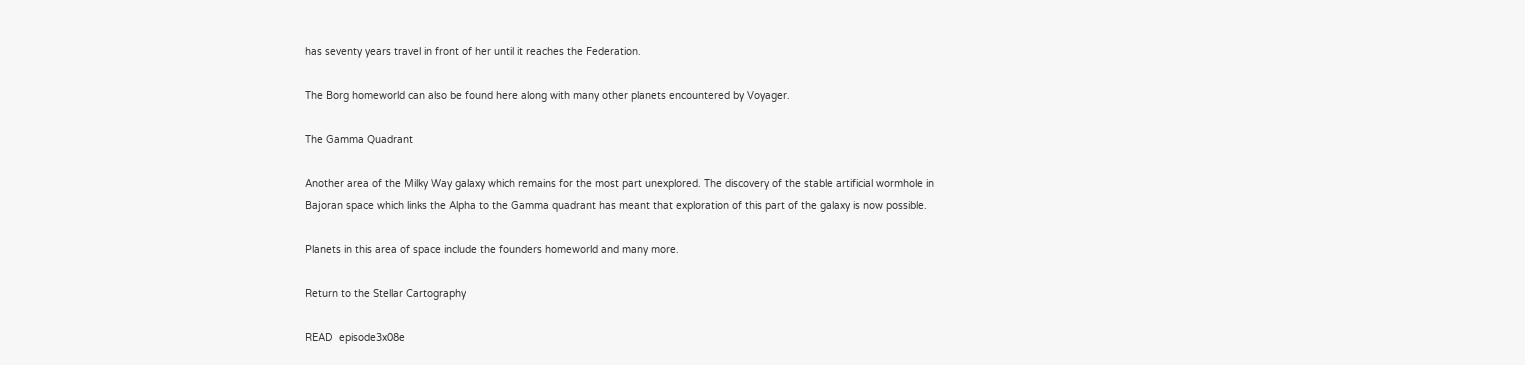has seventy years travel in front of her until it reaches the Federation.

The Borg homeworld can also be found here along with many other planets encountered by Voyager.

The Gamma Quadrant

Another area of the Milky Way galaxy which remains for the most part unexplored. The discovery of the stable artificial wormhole in Bajoran space which links the Alpha to the Gamma quadrant has meant that exploration of this part of the galaxy is now possible.

Planets in this area of space include the founders homeworld and many more.

Return to the Stellar Cartography

READ  episode3x08e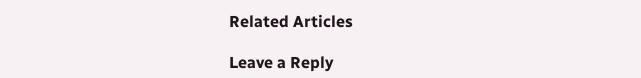Related Articles

Leave a Reply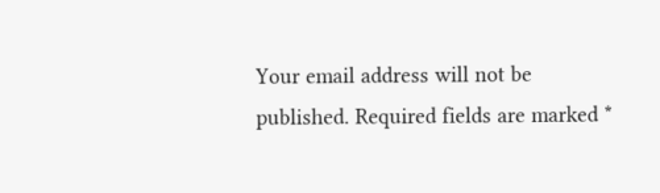Your email address will not be published. Required fields are marked *